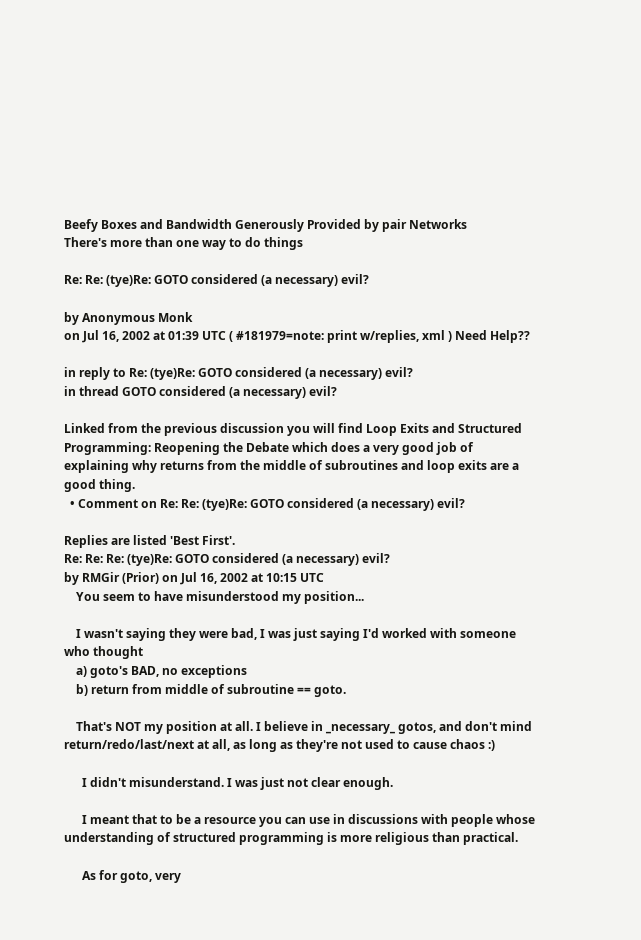Beefy Boxes and Bandwidth Generously Provided by pair Networks
There's more than one way to do things

Re: Re: (tye)Re: GOTO considered (a necessary) evil?

by Anonymous Monk
on Jul 16, 2002 at 01:39 UTC ( #181979=note: print w/replies, xml ) Need Help??

in reply to Re: (tye)Re: GOTO considered (a necessary) evil?
in thread GOTO considered (a necessary) evil?

Linked from the previous discussion you will find Loop Exits and Structured Programming: Reopening the Debate which does a very good job of explaining why returns from the middle of subroutines and loop exits are a good thing.
  • Comment on Re: Re: (tye)Re: GOTO considered (a necessary) evil?

Replies are listed 'Best First'.
Re: Re: Re: (tye)Re: GOTO considered (a necessary) evil?
by RMGir (Prior) on Jul 16, 2002 at 10:15 UTC
    You seem to have misunderstood my position...

    I wasn't saying they were bad, I was just saying I'd worked with someone who thought
    a) goto's BAD, no exceptions
    b) return from middle of subroutine == goto.

    That's NOT my position at all. I believe in _necessary_ gotos, and don't mind return/redo/last/next at all, as long as they're not used to cause chaos :)

      I didn't misunderstand. I was just not clear enough.

      I meant that to be a resource you can use in discussions with people whose understanding of structured programming is more religious than practical.

      As for goto, very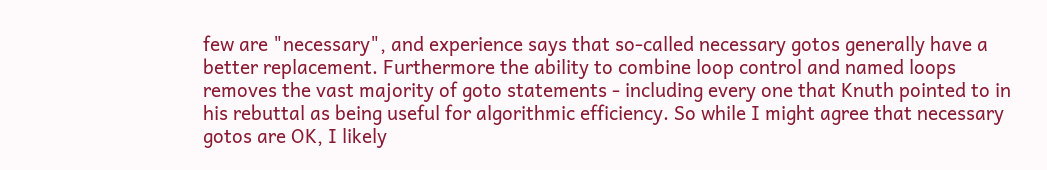few are "necessary", and experience says that so-called necessary gotos generally have a better replacement. Furthermore the ability to combine loop control and named loops removes the vast majority of goto statements - including every one that Knuth pointed to in his rebuttal as being useful for algorithmic efficiency. So while I might agree that necessary gotos are OK, I likely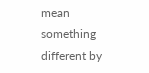mean something different by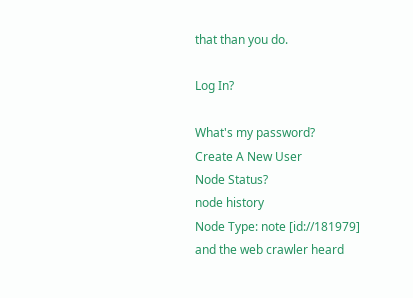that than you do.

Log In?

What's my password?
Create A New User
Node Status?
node history
Node Type: note [id://181979]
and the web crawler heard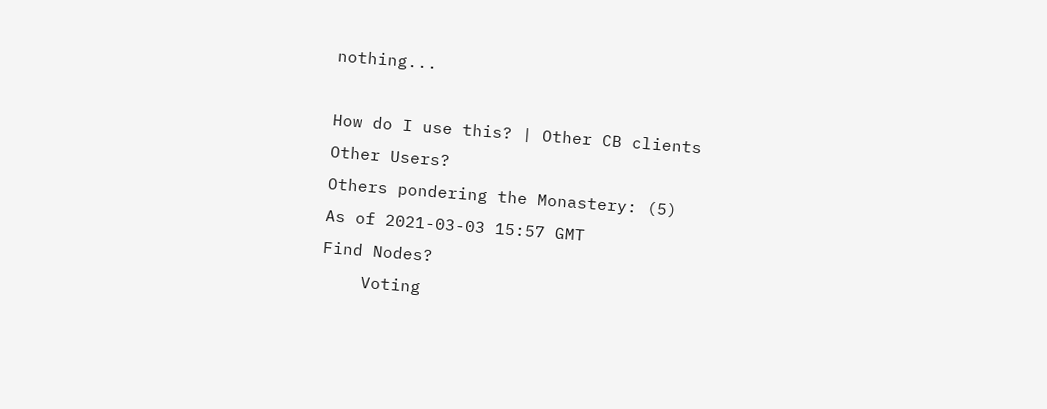nothing...

How do I use this? | Other CB clients
Other Users?
Others pondering the Monastery: (5)
As of 2021-03-03 15:57 GMT
Find Nodes?
    Voting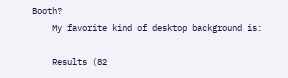Booth?
    My favorite kind of desktop background is:

    Results (82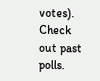votes). Check out past polls.